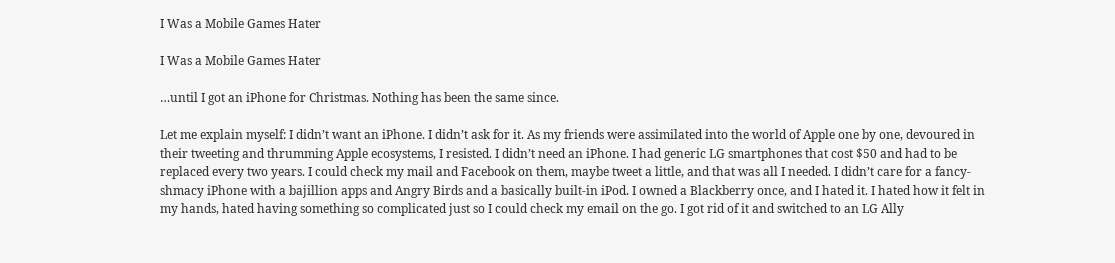I Was a Mobile Games Hater

I Was a Mobile Games Hater

…until I got an iPhone for Christmas. Nothing has been the same since.

Let me explain myself: I didn’t want an iPhone. I didn’t ask for it. As my friends were assimilated into the world of Apple one by one, devoured in their tweeting and thrumming Apple ecosystems, I resisted. I didn’t need an iPhone. I had generic LG smartphones that cost $50 and had to be replaced every two years. I could check my mail and Facebook on them, maybe tweet a little, and that was all I needed. I didn’t care for a fancy-shmacy iPhone with a bajillion apps and Angry Birds and a basically built-in iPod. I owned a Blackberry once, and I hated it. I hated how it felt in my hands, hated having something so complicated just so I could check my email on the go. I got rid of it and switched to an LG Ally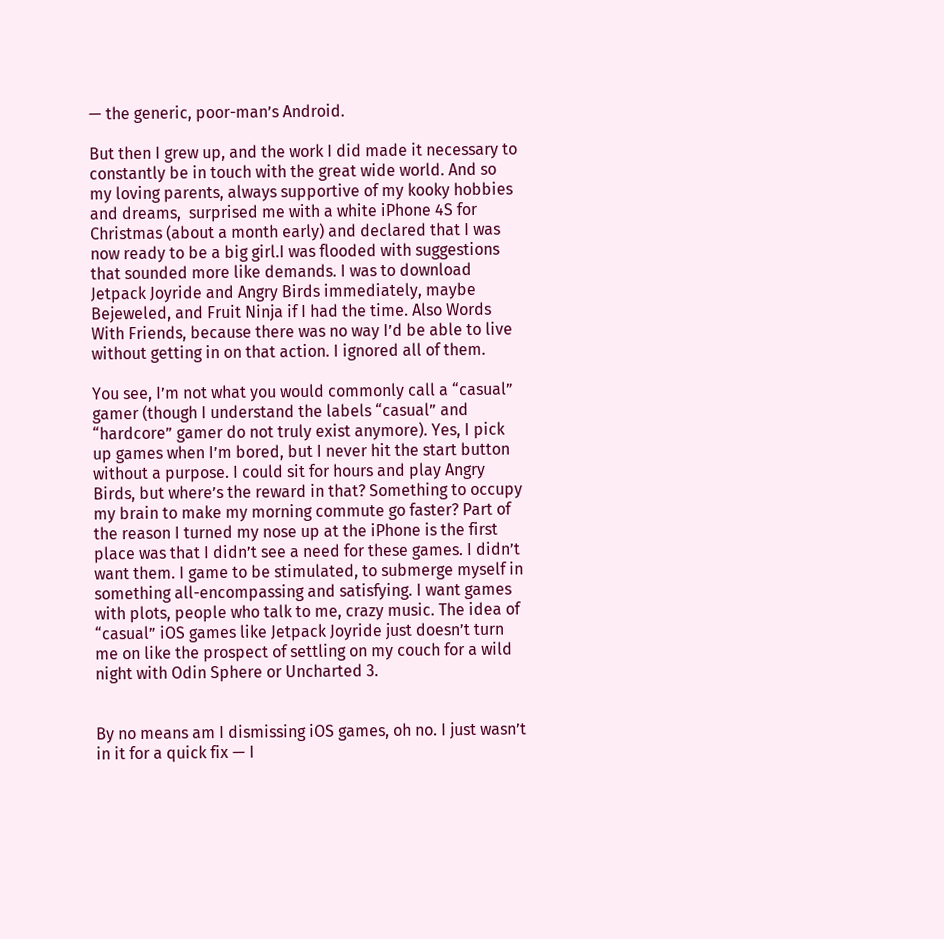— the generic, poor-man’s Android.

But then I grew up, and the work I did made it necessary to constantly be in touch with the great wide world. And so my loving parents, always supportive of my kooky hobbies and dreams,  surprised me with a white iPhone 4S for Christmas (about a month early) and declared that I was now ready to be a big girl.I was flooded with suggestions that sounded more like demands. I was to download Jetpack Joyride and Angry Birds immediately, maybe Bejeweled, and Fruit Ninja if I had the time. Also Words With Friends, because there was no way I’d be able to live without getting in on that action. I ignored all of them.

You see, I’m not what you would commonly call a “casual” gamer (though I understand the labels “casual” and “hardcore” gamer do not truly exist anymore). Yes, I pick up games when I’m bored, but I never hit the start button without a purpose. I could sit for hours and play Angry Birds, but where’s the reward in that? Something to occupy my brain to make my morning commute go faster? Part of the reason I turned my nose up at the iPhone is the first place was that I didn’t see a need for these games. I didn’t want them. I game to be stimulated, to submerge myself in something all-encompassing and satisfying. I want games with plots, people who talk to me, crazy music. The idea of “casual” iOS games like Jetpack Joyride just doesn’t turn me on like the prospect of settling on my couch for a wild night with Odin Sphere or Uncharted 3.


By no means am I dismissing iOS games, oh no. I just wasn’t in it for a quick fix — I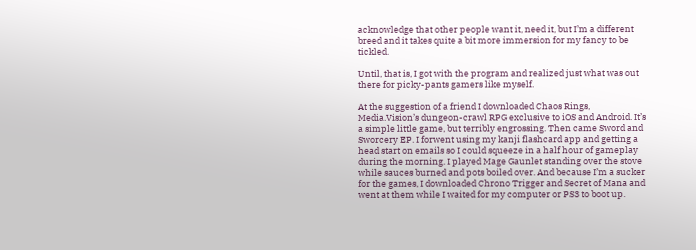acknowledge that other people want it, need it, but I’m a different breed and it takes quite a bit more immersion for my fancy to be tickled.

Until, that is, I got with the program and realized just what was out there for picky-pants gamers like myself.

At the suggestion of a friend I downloaded Chaos Rings, Media.Vision’s dungeon-crawl RPG exclusive to iOS and Android. It’s a simple little game, but terribly engrossing. Then came Sword and Sworcery EP. I forwent using my kanji flashcard app and getting a head start on emails so I could squeeze in a half hour of gameplay during the morning. I played Mage Gaunlet standing over the stove while sauces burned and pots boiled over. And because I’m a sucker for the games, I downloaded Chrono Trigger and Secret of Mana and went at them while I waited for my computer or PS3 to boot up.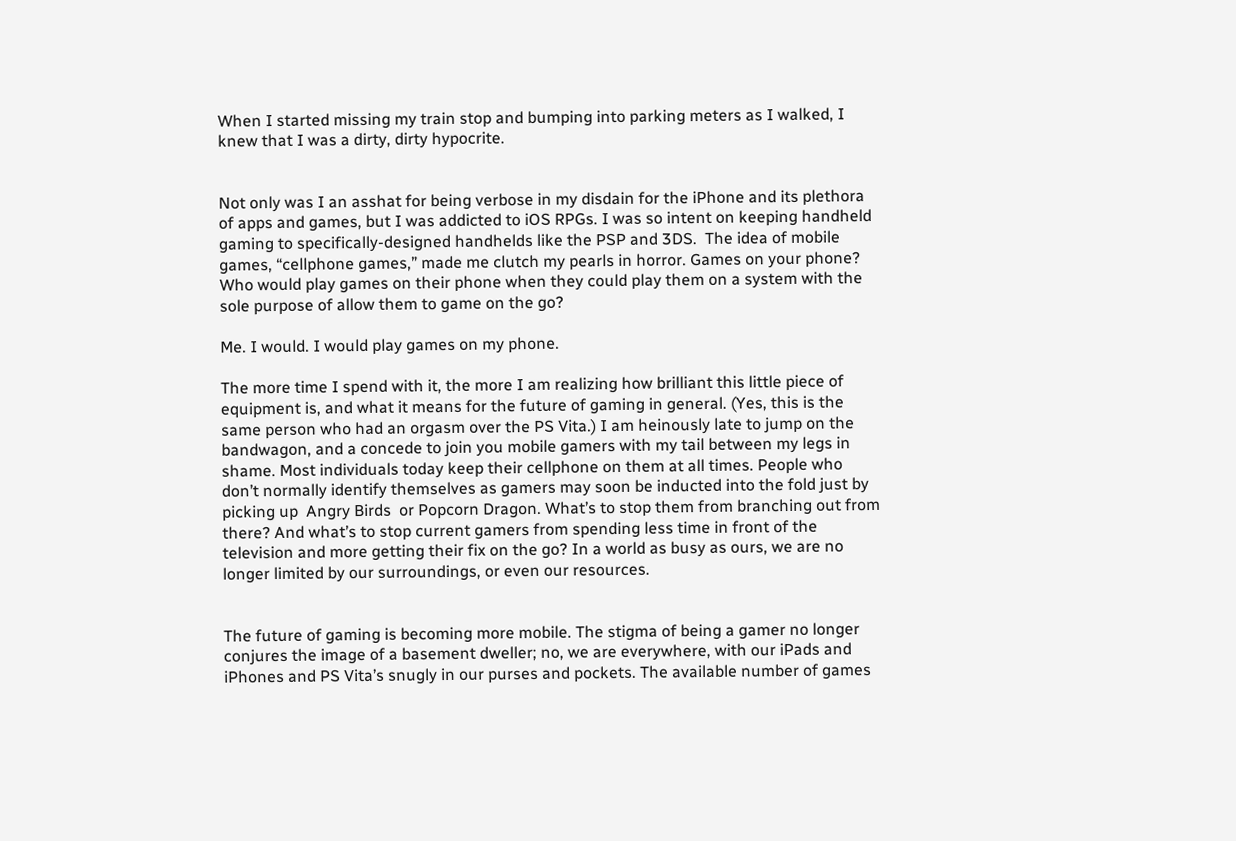When I started missing my train stop and bumping into parking meters as I walked, I knew that I was a dirty, dirty hypocrite.


Not only was I an asshat for being verbose in my disdain for the iPhone and its plethora of apps and games, but I was addicted to iOS RPGs. I was so intent on keeping handheld gaming to specifically-designed handhelds like the PSP and 3DS.  The idea of mobile games, “cellphone games,” made me clutch my pearls in horror. Games on your phone? Who would play games on their phone when they could play them on a system with the sole purpose of allow them to game on the go?

Me. I would. I would play games on my phone.

The more time I spend with it, the more I am realizing how brilliant this little piece of equipment is, and what it means for the future of gaming in general. (Yes, this is the same person who had an orgasm over the PS Vita.) I am heinously late to jump on the bandwagon, and a concede to join you mobile gamers with my tail between my legs in shame. Most individuals today keep their cellphone on them at all times. People who don’t normally identify themselves as gamers may soon be inducted into the fold just by picking up  Angry Birds  or Popcorn Dragon. What’s to stop them from branching out from there? And what’s to stop current gamers from spending less time in front of the television and more getting their fix on the go? In a world as busy as ours, we are no longer limited by our surroundings, or even our resources.


The future of gaming is becoming more mobile. The stigma of being a gamer no longer conjures the image of a basement dweller; no, we are everywhere, with our iPads and iPhones and PS Vita’s snugly in our purses and pockets. The available number of games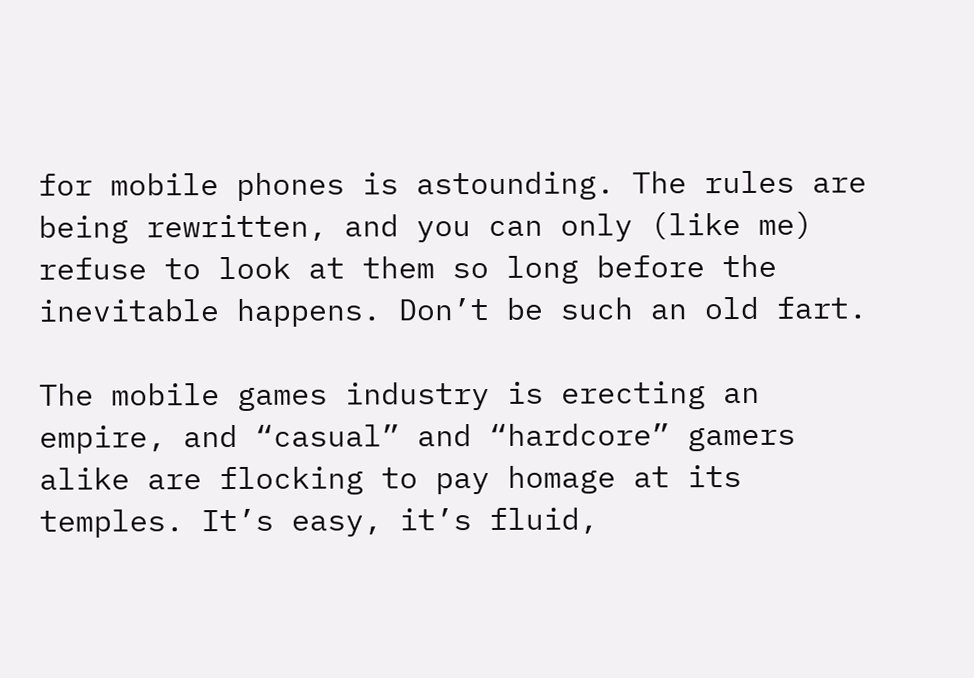for mobile phones is astounding. The rules are being rewritten, and you can only (like me) refuse to look at them so long before the inevitable happens. Don’t be such an old fart.

The mobile games industry is erecting an empire, and “casual” and “hardcore” gamers alike are flocking to pay homage at its temples. It’s easy, it’s fluid,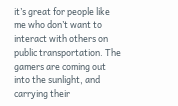it’s great for people like me who don’t want to interact with others on public transportation. The gamers are coming out into the sunlight, and carrying their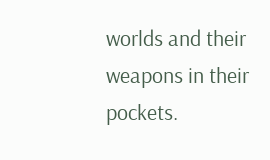worlds and their weapons in their pockets.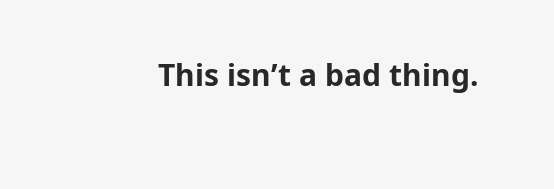This isn’t a bad thing.